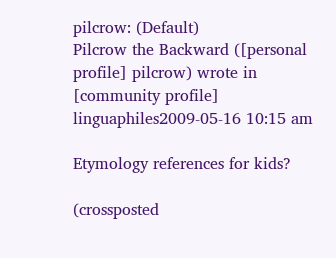pilcrow: (Default)
Pilcrow the Backward ([personal profile] pilcrow) wrote in [community profile] linguaphiles2009-05-16 10:15 am

Etymology references for kids?

(crossposted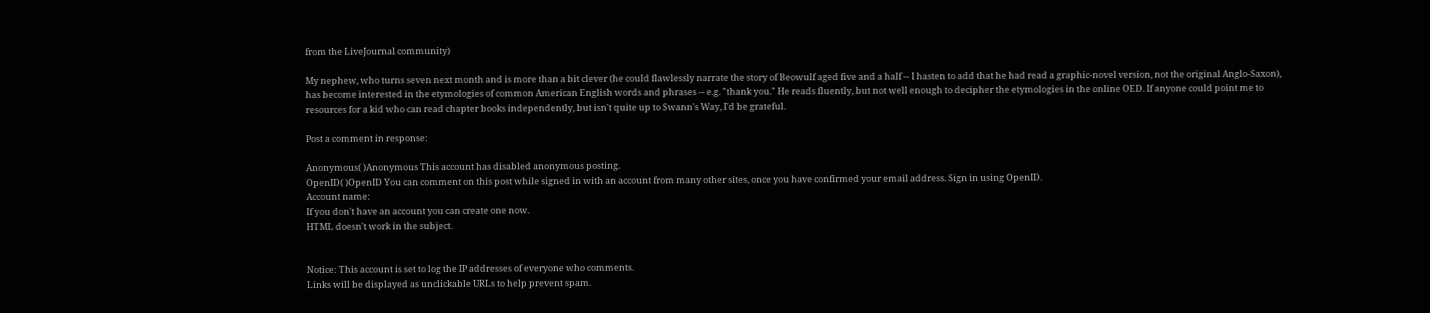from the LiveJournal community)

My nephew, who turns seven next month and is more than a bit clever (he could flawlessly narrate the story of Beowulf aged five and a half -- I hasten to add that he had read a graphic-novel version, not the original Anglo-Saxon), has become interested in the etymologies of common American English words and phrases -- e.g. "thank you." He reads fluently, but not well enough to decipher the etymologies in the online OED. If anyone could point me to resources for a kid who can read chapter books independently, but isn't quite up to Swann's Way, I'd be grateful.

Post a comment in response:

Anonymous( )Anonymous This account has disabled anonymous posting.
OpenID( )OpenID You can comment on this post while signed in with an account from many other sites, once you have confirmed your email address. Sign in using OpenID.
Account name:
If you don't have an account you can create one now.
HTML doesn't work in the subject.


Notice: This account is set to log the IP addresses of everyone who comments.
Links will be displayed as unclickable URLs to help prevent spam.